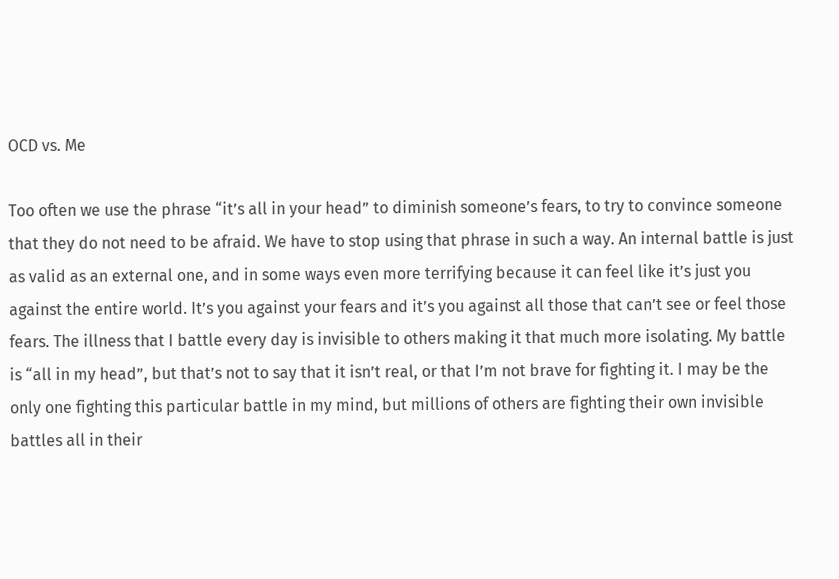OCD vs. Me

Too often we use the phrase “it’s all in your head” to diminish someone’s fears, to try to convince someone that they do not need to be afraid. We have to stop using that phrase in such a way. An internal battle is just as valid as an external one, and in some ways even more terrifying because it can feel like it’s just you against the entire world. It’s you against your fears and it’s you against all those that can’t see or feel those fears. The illness that I battle every day is invisible to others making it that much more isolating. My battle is “all in my head”, but that’s not to say that it isn’t real, or that I’m not brave for fighting it. I may be the only one fighting this particular battle in my mind, but millions of others are fighting their own invisible battles all in their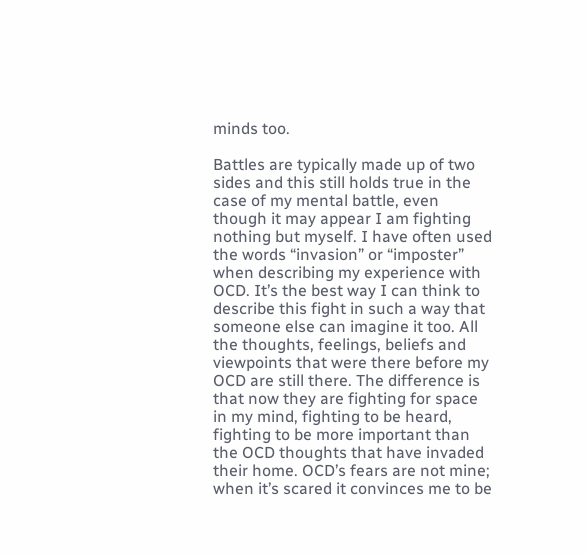minds too.

Battles are typically made up of two sides and this still holds true in the case of my mental battle, even though it may appear I am fighting nothing but myself. I have often used the words “invasion” or “imposter” when describing my experience with OCD. It’s the best way I can think to describe this fight in such a way that someone else can imagine it too. All the thoughts, feelings, beliefs and viewpoints that were there before my OCD are still there. The difference is that now they are fighting for space in my mind, fighting to be heard, fighting to be more important than the OCD thoughts that have invaded their home. OCD’s fears are not mine; when it’s scared it convinces me to be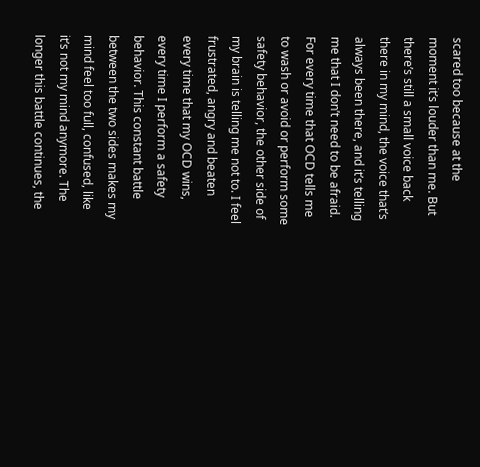scared too because at the moment it’s louder than me. But there’s still a small voice back there in my mind, the voice that’s always been there, and it’s telling me that I don’t need to be afraid. For every time that OCD tells me to wash or avoid or perform some safety behavior, the other side of my brain is telling me not to. I feel frustrated, angry and beaten every time that my OCD wins, every time I perform a safety behavior. This constant battle between the two sides makes my mind feel too full, confused, like it’s not my mind anymore. The longer this battle continues, the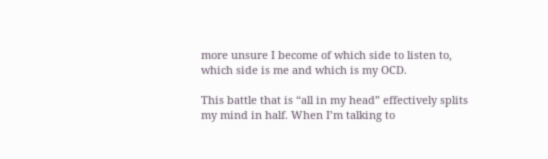more unsure I become of which side to listen to, which side is me and which is my OCD.

This battle that is “all in my head” effectively splits my mind in half. When I’m talking to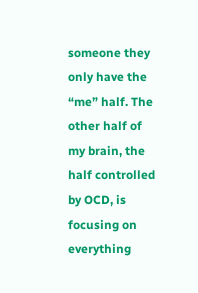someone they only have the “me” half. The other half of my brain, the half controlled by OCD, is focusing on everything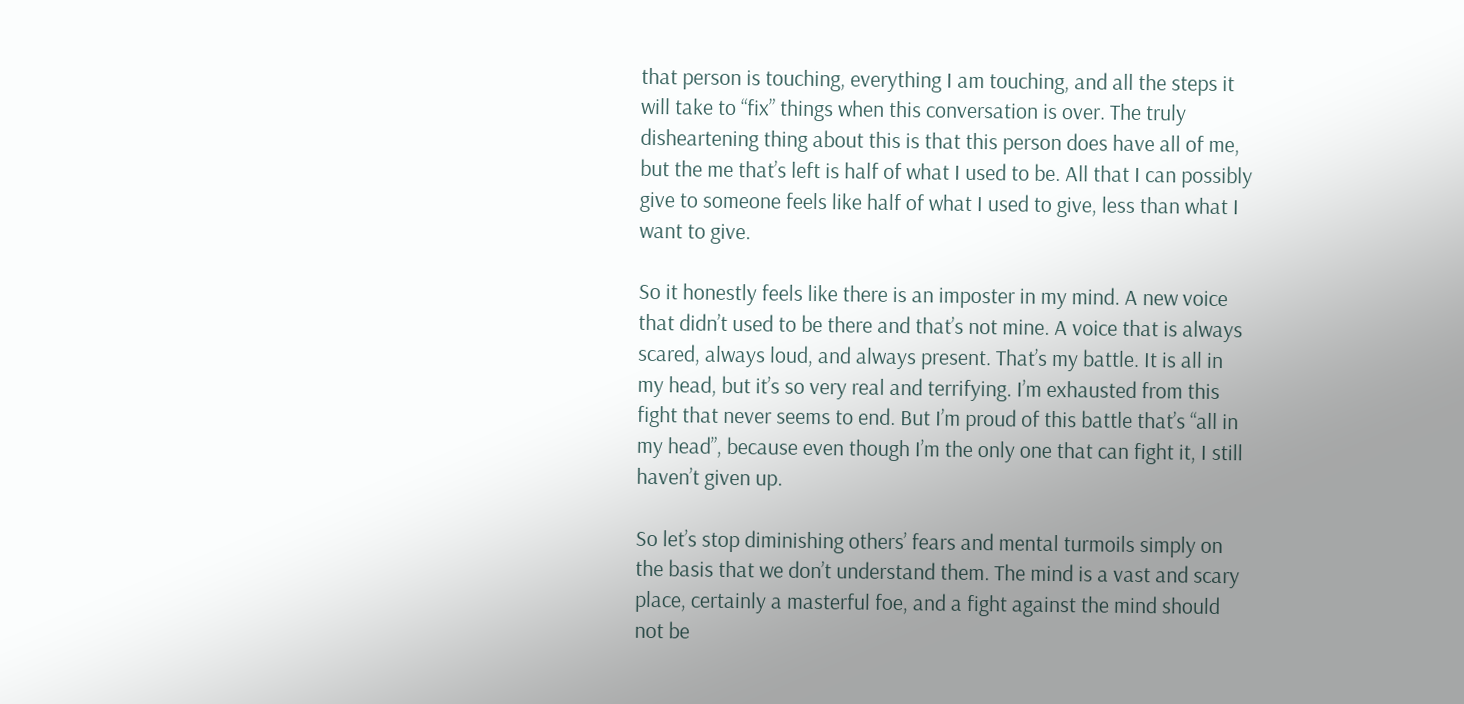that person is touching, everything I am touching, and all the steps it will take to “fix” things when this conversation is over. The truly disheartening thing about this is that this person does have all of me, but the me that’s left is half of what I used to be. All that I can possibly give to someone feels like half of what I used to give, less than what I want to give.

So it honestly feels like there is an imposter in my mind. A new voice that didn’t used to be there and that’s not mine. A voice that is always scared, always loud, and always present. That’s my battle. It is all in my head, but it’s so very real and terrifying. I’m exhausted from this fight that never seems to end. But I’m proud of this battle that’s “all in my head”, because even though I’m the only one that can fight it, I still haven’t given up.

So let’s stop diminishing others’ fears and mental turmoils simply on the basis that we don’t understand them. The mind is a vast and scary place, certainly a masterful foe, and a fight against the mind should not be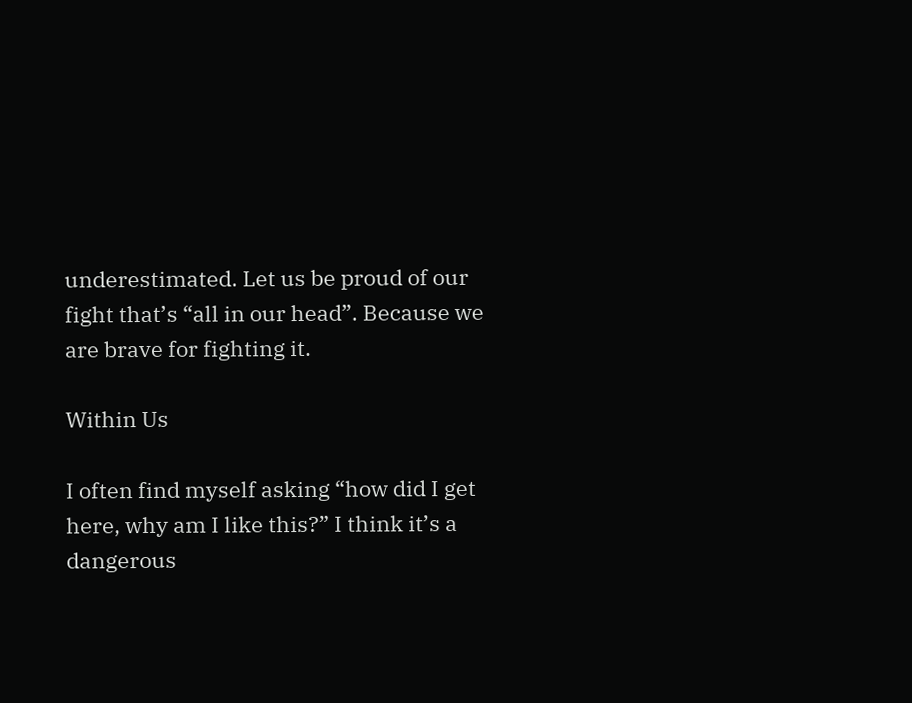underestimated. Let us be proud of our fight that’s “all in our head”. Because we are brave for fighting it.

Within Us

I often find myself asking “how did I get here, why am I like this?” I think it’s a dangerous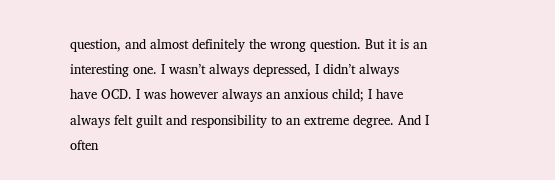question, and almost definitely the wrong question. But it is an interesting one. I wasn’t always depressed, I didn’t always have OCD. I was however always an anxious child; I have always felt guilt and responsibility to an extreme degree. And I often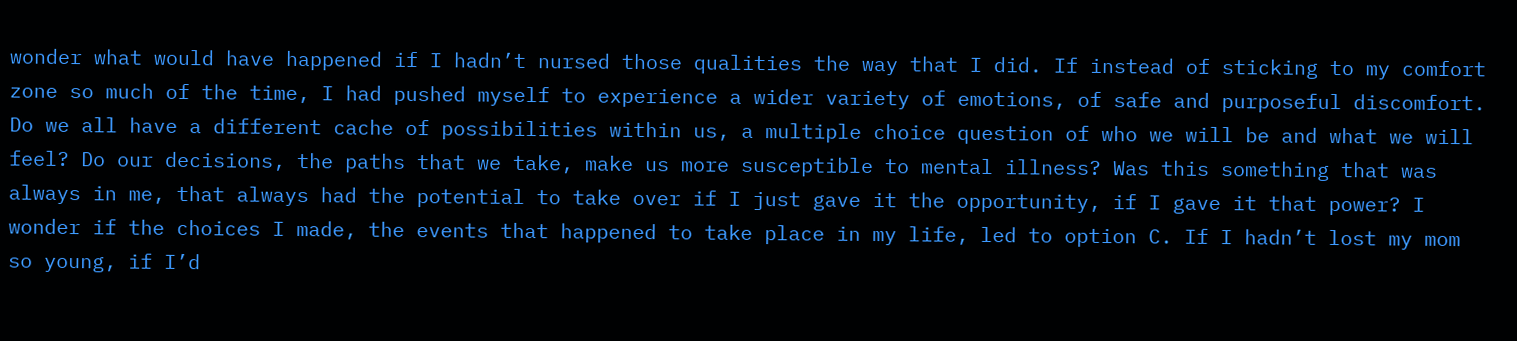wonder what would have happened if I hadn’t nursed those qualities the way that I did. If instead of sticking to my comfort zone so much of the time, I had pushed myself to experience a wider variety of emotions, of safe and purposeful discomfort. Do we all have a different cache of possibilities within us, a multiple choice question of who we will be and what we will feel? Do our decisions, the paths that we take, make us more susceptible to mental illness? Was this something that was always in me, that always had the potential to take over if I just gave it the opportunity, if I gave it that power? I wonder if the choices I made, the events that happened to take place in my life, led to option C. If I hadn’t lost my mom so young, if I’d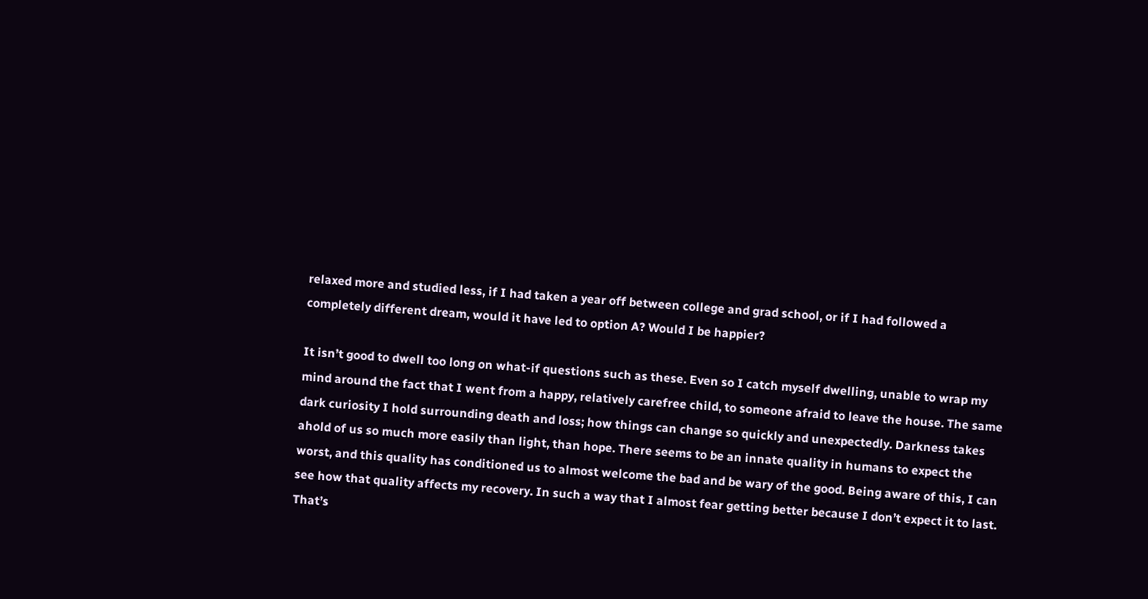relaxed more and studied less, if I had taken a year off between college and grad school, or if I had followed a completely different dream, would it have led to option A? Would I be happier?

It isn’t good to dwell too long on what-if questions such as these. Even so I catch myself dwelling, unable to wrap my mind around the fact that I went from a happy, relatively carefree child, to someone afraid to leave the house. The same dark curiosity I hold surrounding death and loss; how things can change so quickly and unexpectedly. Darkness takes ahold of us so much more easily than light, than hope. There seems to be an innate quality in humans to expect the worst, and this quality has conditioned us to almost welcome the bad and be wary of the good. Being aware of this, I can see how that quality affects my recovery. In such a way that I almost fear getting better because I don’t expect it to last. That’s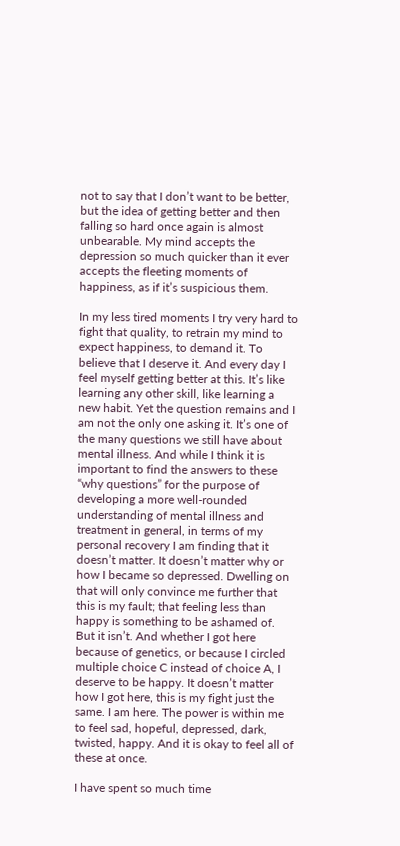not to say that I don’t want to be better, but the idea of getting better and then falling so hard once again is almost unbearable. My mind accepts the depression so much quicker than it ever accepts the fleeting moments of happiness, as if it’s suspicious them.

In my less tired moments I try very hard to fight that quality, to retrain my mind to expect happiness, to demand it. To believe that I deserve it. And every day I feel myself getting better at this. It’s like learning any other skill, like learning a new habit. Yet the question remains and I am not the only one asking it. It’s one of the many questions we still have about mental illness. And while I think it is important to find the answers to these “why questions” for the purpose of developing a more well-rounded understanding of mental illness and treatment in general, in terms of my personal recovery I am finding that it doesn’t matter. It doesn’t matter why or how I became so depressed. Dwelling on that will only convince me further that this is my fault; that feeling less than happy is something to be ashamed of. But it isn’t. And whether I got here because of genetics, or because I circled multiple choice C instead of choice A, I deserve to be happy. It doesn’t matter how I got here, this is my fight just the same. I am here. The power is within me to feel sad, hopeful, depressed, dark, twisted, happy. And it is okay to feel all of these at once.

I have spent so much time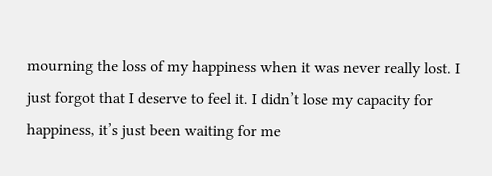mourning the loss of my happiness when it was never really lost. I just forgot that I deserve to feel it. I didn’t lose my capacity for happiness, it’s just been waiting for me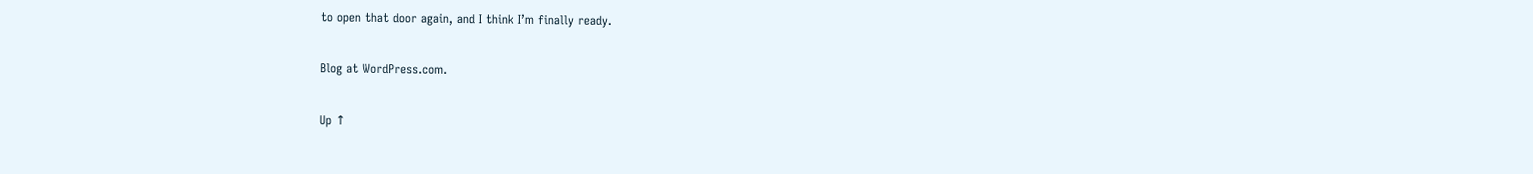to open that door again, and I think I’m finally ready.

Blog at WordPress.com.

Up ↑